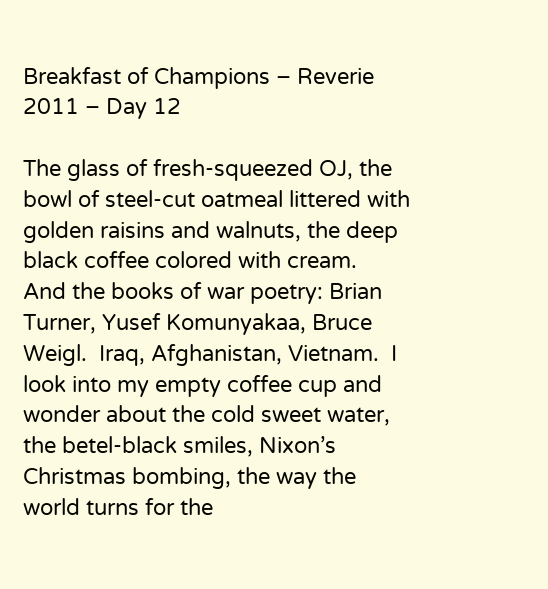Breakfast of Champions – Reverie 2011 – Day 12

The glass of fresh-squeezed OJ, the bowl of steel-cut oatmeal littered with golden raisins and walnuts, the deep black coffee colored with cream.  And the books of war poetry: Brian Turner, Yusef Komunyakaa, Bruce Weigl.  Iraq, Afghanistan, Vietnam.  I look into my empty coffee cup and wonder about the cold sweet water, the betel-black smiles, Nixon’s Christmas bombing, the way the world turns for the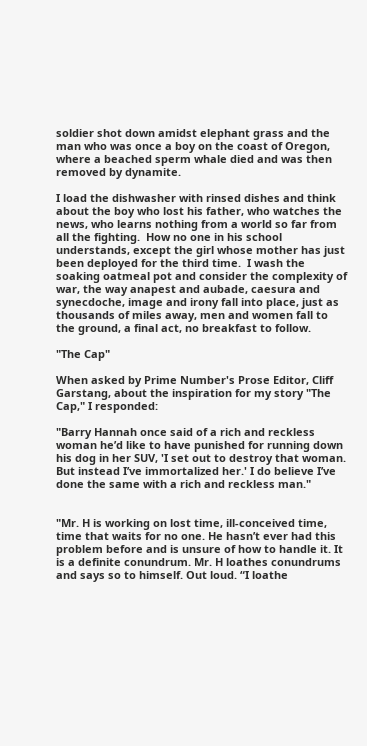soldier shot down amidst elephant grass and the man who was once a boy on the coast of Oregon, where a beached sperm whale died and was then removed by dynamite.

I load the dishwasher with rinsed dishes and think about the boy who lost his father, who watches the news, who learns nothing from a world so far from all the fighting.  How no one in his school understands, except the girl whose mother has just been deployed for the third time.  I wash the soaking oatmeal pot and consider the complexity of war, the way anapest and aubade, caesura and synecdoche, image and irony fall into place, just as thousands of miles away, men and women fall to the ground, a final act, no breakfast to follow.

"The Cap"

When asked by Prime Number's Prose Editor, Cliff Garstang, about the inspiration for my story "The Cap," I responded:

"Barry Hannah once said of a rich and reckless woman he’d like to have punished for running down his dog in her SUV, 'I set out to destroy that woman. But instead I’ve immortalized her.' I do believe I’ve done the same with a rich and reckless man."


"Mr. H is working on lost time, ill-conceived time, time that waits for no one. He hasn’t ever had this problem before and is unsure of how to handle it. It is a definite conundrum. Mr. H loathes conundrums and says so to himself. Out loud. “I loathe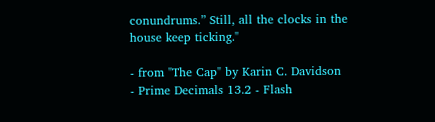conundrums.” Still, all the clocks in the house keep ticking."

- from "The Cap" by Karin C. Davidson - Prime Decimals 13.2 - Flash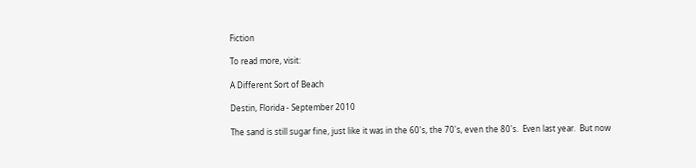Fiction

To read more, visit:

A Different Sort of Beach

Destin, Florida - September 2010

The sand is still sugar fine, just like it was in the 60's, the 70's, even the 80's.  Even last year.  But now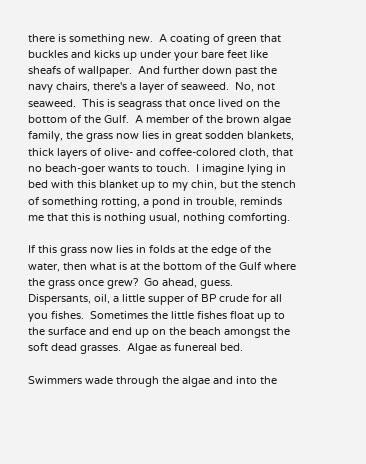there is something new.  A coating of green that buckles and kicks up under your bare feet like sheafs of wallpaper.  And further down past the navy chairs, there's a layer of seaweed.  No, not seaweed.  This is seagrass that once lived on the bottom of the Gulf.  A member of the brown algae family, the grass now lies in great sodden blankets, thick layers of olive- and coffee-colored cloth, that no beach-goer wants to touch.  I imagine lying in bed with this blanket up to my chin, but the stench of something rotting, a pond in trouble, reminds me that this is nothing usual, nothing comforting.

If this grass now lies in folds at the edge of the water, then what is at the bottom of the Gulf where the grass once grew?  Go ahead, guess.  Dispersants, oil, a little supper of BP crude for all you fishes.  Sometimes the little fishes float up to the surface and end up on the beach amongst the soft dead grasses.  Algae as funereal bed.

Swimmers wade through the algae and into the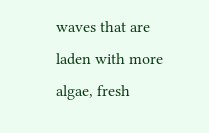waves that are laden with more algae, fresh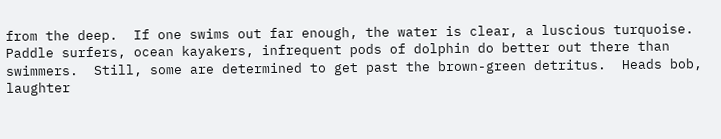from the deep.  If one swims out far enough, the water is clear, a luscious turquoise.  Paddle surfers, ocean kayakers, infrequent pods of dolphin do better out there than swimmers.  Still, some are determined to get past the brown-green detritus.  Heads bob, laughter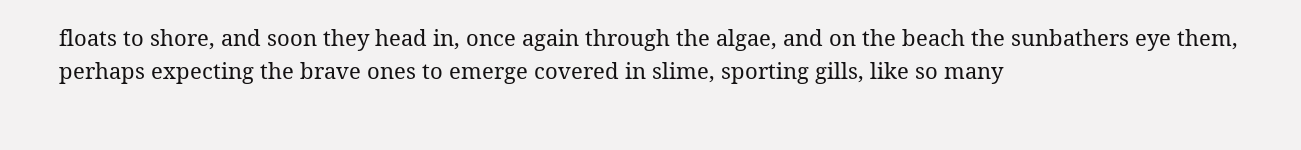floats to shore, and soon they head in, once again through the algae, and on the beach the sunbathers eye them, perhaps expecting the brave ones to emerge covered in slime, sporting gills, like so many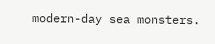modern-day sea monsters.